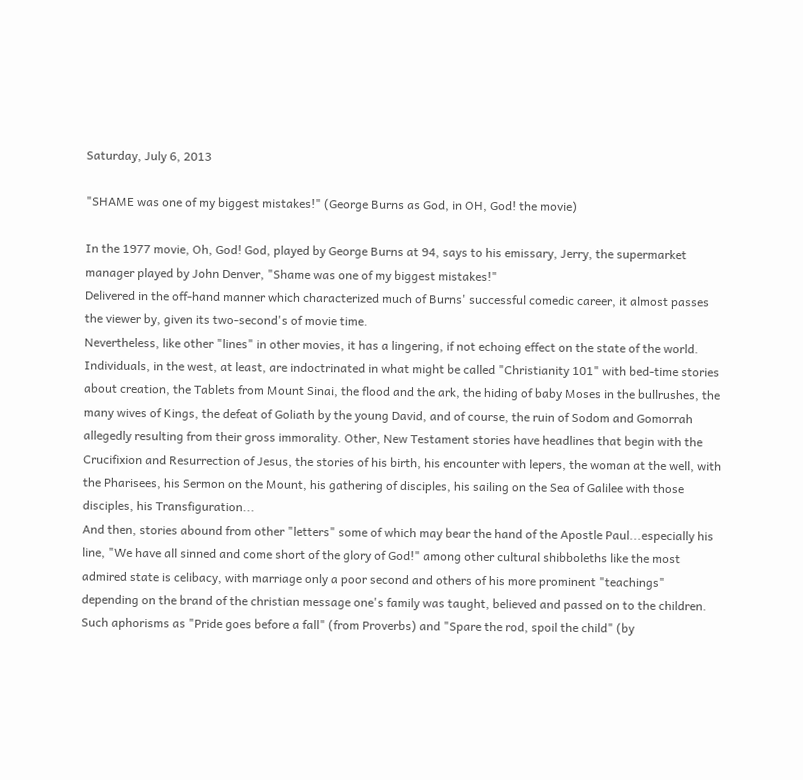Saturday, July 6, 2013

"SHAME was one of my biggest mistakes!" (George Burns as God, in OH, God! the movie)

In the 1977 movie, Oh, God! God, played by George Burns at 94, says to his emissary, Jerry, the supermarket manager played by John Denver, "Shame was one of my biggest mistakes!"
Delivered in the off-hand manner which characterized much of Burns' successful comedic career, it almost passes the viewer by, given its two-second's of movie time.
Nevertheless, like other "lines" in other movies, it has a lingering, if not echoing effect on the state of the world.
Individuals, in the west, at least, are indoctrinated in what might be called "Christianity 101" with bed-time stories about creation, the Tablets from Mount Sinai, the flood and the ark, the hiding of baby Moses in the bullrushes, the many wives of Kings, the defeat of Goliath by the young David, and of course, the ruin of Sodom and Gomorrah allegedly resulting from their gross immorality. Other, New Testament stories have headlines that begin with the Crucifixion and Resurrection of Jesus, the stories of his birth, his encounter with lepers, the woman at the well, with the Pharisees, his Sermon on the Mount, his gathering of disciples, his sailing on the Sea of Galilee with those disciples, his Transfiguration...
And then, stories abound from other "letters" some of which may bear the hand of the Apostle Paul...especially his line, "We have all sinned and come short of the glory of God!" among other cultural shibboleths like the most admired state is celibacy, with marriage only a poor second and others of his more prominent "teachings" depending on the brand of the christian message one's family was taught, believed and passed on to the children.
Such aphorisms as "Pride goes before a fall" (from Proverbs) and "Spare the rod, spoil the child" (by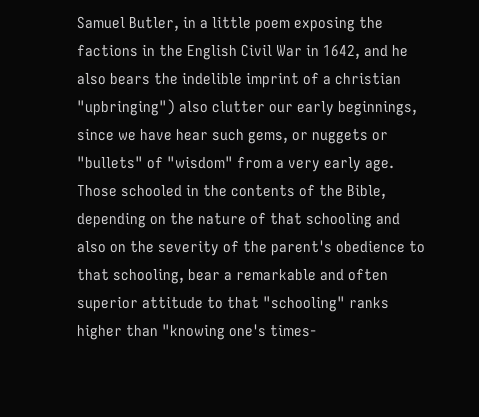Samuel Butler, in a little poem exposing the factions in the English Civil War in 1642, and he also bears the indelible imprint of a christian "upbringing") also clutter our early beginnings, since we have hear such gems, or nuggets or "bullets" of "wisdom" from a very early age.
Those schooled in the contents of the Bible, depending on the nature of that schooling and also on the severity of the parent's obedience to that schooling, bear a remarkable and often superior attitude to that "schooling" ranks higher than "knowing one's times-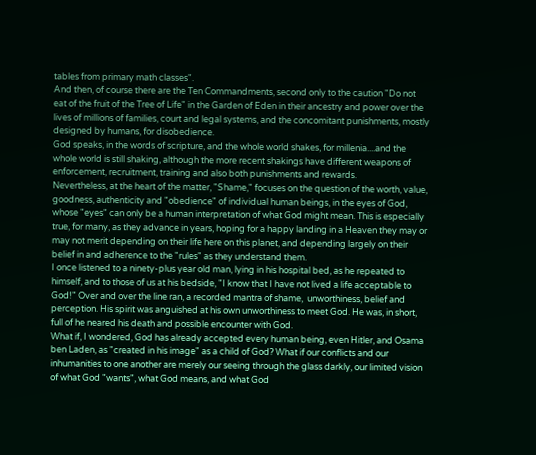tables from primary math classes".
And then, of course there are the Ten Commandments, second only to the caution "Do not eat of the fruit of the Tree of Life" in the Garden of Eden in their ancestry and power over the lives of millions of families, court and legal systems, and the concomitant punishments, mostly designed by humans, for disobedience.
God speaks, in the words of scripture, and the whole world shakes, for millenia....and the whole world is still shaking, although the more recent shakings have different weapons of enforcement, recruitment, training and also both punishments and rewards.
Nevertheless, at the heart of the matter, "Shame," focuses on the question of the worth, value, goodness, authenticity and "obedience" of individual human beings, in the eyes of God, whose "eyes" can only be a human interpretation of what God might mean. This is especially true, for many, as they advance in years, hoping for a happy landing in a Heaven they may or may not merit depending on their life here on this planet, and depending largely on their belief in and adherence to the "rules" as they understand them.
I once listened to a ninety-plus year old man, lying in his hospital bed, as he repeated to himself, and to those of us at his bedside, "I know that I have not lived a life acceptable to God!" Over and over the line ran, a recorded mantra of shame,  unworthiness, belief and perception. His spirit was anguished at his own unworthiness to meet God. He was, in short, full of he neared his death and possible encounter with God.
What if, I wondered, God has already accepted every human being, even Hitler, and Osama ben Laden, as "created in his image" as a child of God? What if our conflicts and our inhumanities to one another are merely our seeing through the glass darkly, our limited vision of what God "wants", what God means, and what God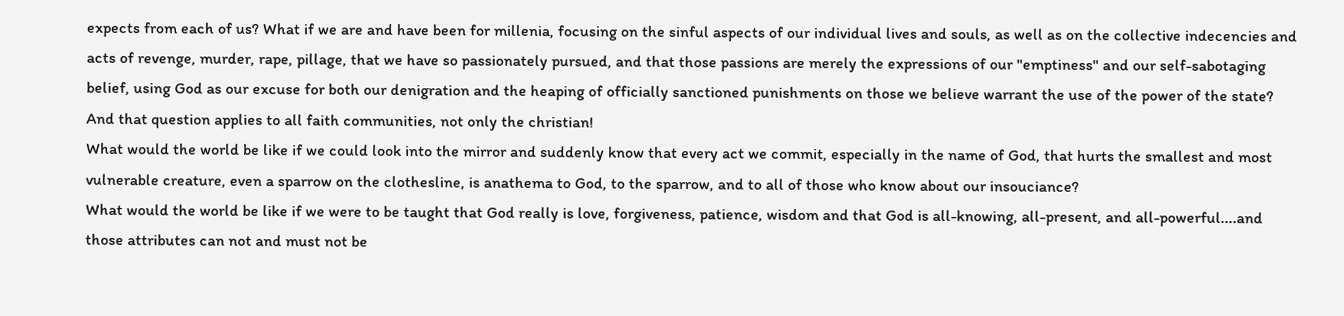expects from each of us? What if we are and have been for millenia, focusing on the sinful aspects of our individual lives and souls, as well as on the collective indecencies and acts of revenge, murder, rape, pillage, that we have so passionately pursued, and that those passions are merely the expressions of our "emptiness" and our self-sabotaging belief, using God as our excuse for both our denigration and the heaping of officially sanctioned punishments on those we believe warrant the use of the power of the state? And that question applies to all faith communities, not only the christian!
What would the world be like if we could look into the mirror and suddenly know that every act we commit, especially in the name of God, that hurts the smallest and most vulnerable creature, even a sparrow on the clothesline, is anathema to God, to the sparrow, and to all of those who know about our insouciance?
What would the world be like if we were to be taught that God really is love, forgiveness, patience, wisdom and that God is all-knowing, all-present, and all-powerful....and those attributes can not and must not be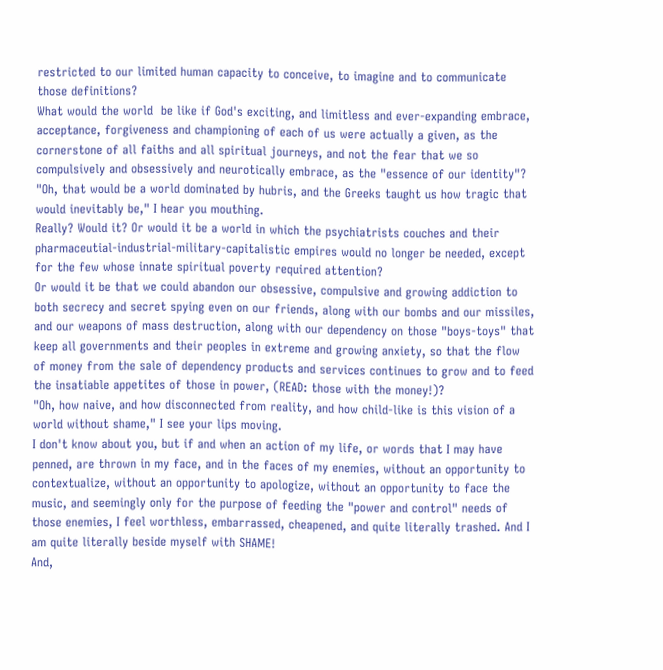restricted to our limited human capacity to conceive, to imagine and to communicate those definitions?
What would the world  be like if God's exciting, and limitless and ever-expanding embrace, acceptance, forgiveness and championing of each of us were actually a given, as the cornerstone of all faiths and all spiritual journeys, and not the fear that we so compulsively and obsessively and neurotically embrace, as the "essence of our identity"?
"Oh, that would be a world dominated by hubris, and the Greeks taught us how tragic that would inevitably be," I hear you mouthing.
Really? Would it? Or would it be a world in which the psychiatrists couches and their pharmaceutial-industrial-military-capitalistic empires would no longer be needed, except for the few whose innate spiritual poverty required attention?
Or would it be that we could abandon our obsessive, compulsive and growing addiction to both secrecy and secret spying even on our friends, along with our bombs and our missiles, and our weapons of mass destruction, along with our dependency on those "boys-toys" that keep all governments and their peoples in extreme and growing anxiety, so that the flow of money from the sale of dependency products and services continues to grow and to feed the insatiable appetites of those in power, (READ: those with the money!)?
"Oh, how naive, and how disconnected from reality, and how child-like is this vision of a world without shame," I see your lips moving.
I don't know about you, but if and when an action of my life, or words that I may have penned, are thrown in my face, and in the faces of my enemies, without an opportunity to contextualize, without an opportunity to apologize, without an opportunity to face the music, and seemingly only for the purpose of feeding the "power and control" needs of those enemies, I feel worthless, embarrassed, cheapened, and quite literally trashed. And I am quite literally beside myself with SHAME!
And,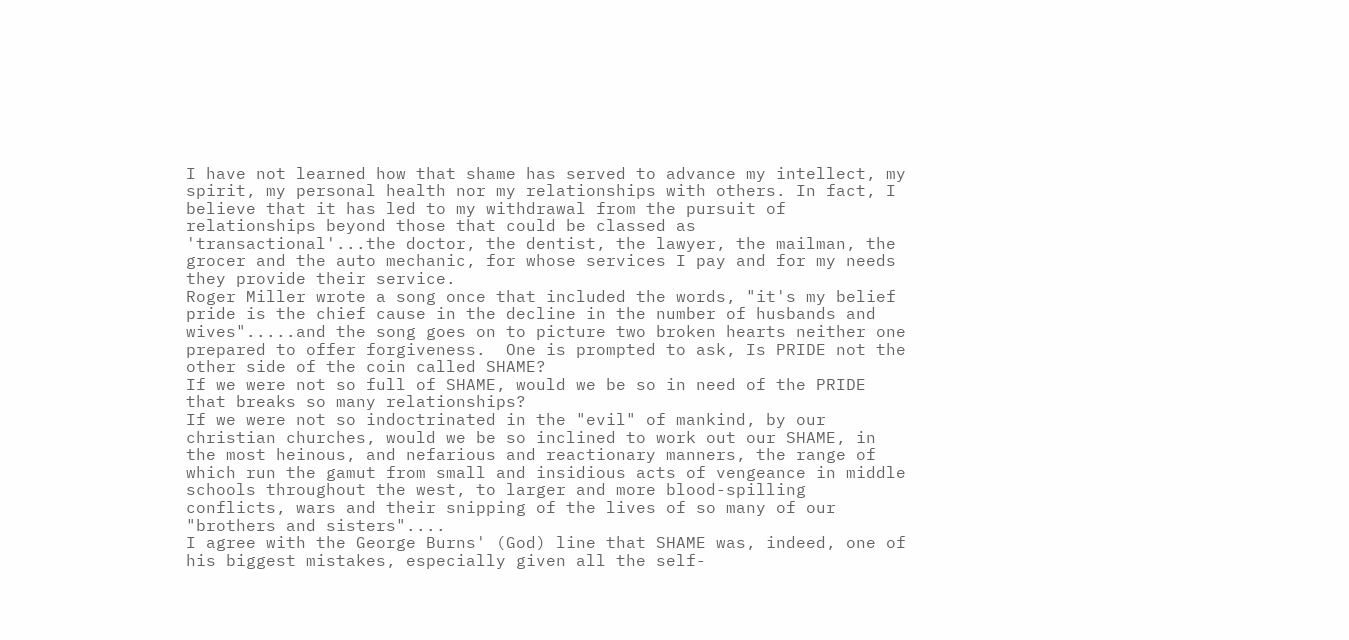I have not learned how that shame has served to advance my intellect, my spirit, my personal health nor my relationships with others. In fact, I believe that it has led to my withdrawal from the pursuit of relationships beyond those that could be classed as 'transactional'...the doctor, the dentist, the lawyer, the mailman, the grocer and the auto mechanic, for whose services I pay and for my needs they provide their service.
Roger Miller wrote a song once that included the words, "it's my belief pride is the chief cause in the decline in the number of husbands and wives".....and the song goes on to picture two broken hearts neither one prepared to offer forgiveness.  One is prompted to ask, Is PRIDE not the other side of the coin called SHAME?
If we were not so full of SHAME, would we be so in need of the PRIDE that breaks so many relationships?
If we were not so indoctrinated in the "evil" of mankind, by our christian churches, would we be so inclined to work out our SHAME, in the most heinous, and nefarious and reactionary manners, the range of which run the gamut from small and insidious acts of vengeance in middle schools throughout the west, to larger and more blood-spilling conflicts, wars and their snipping of the lives of so many of our "brothers and sisters"....
I agree with the George Burns' (God) line that SHAME was, indeed, one of his biggest mistakes, especially given all the self-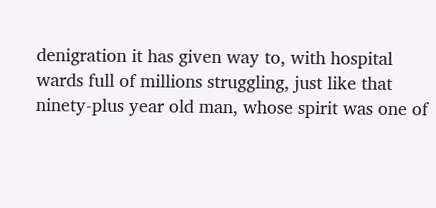denigration it has given way to, with hospital wards full of millions struggling, just like that ninety-plus year old man, whose spirit was one of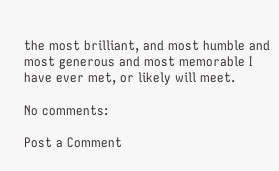the most brilliant, and most humble and most generous and most memorable I have ever met, or likely will meet.

No comments:

Post a Comment